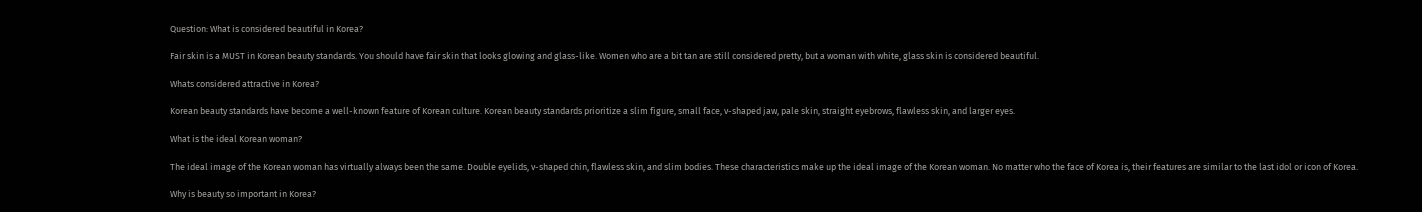Question: What is considered beautiful in Korea?

Fair skin is a MUST in Korean beauty standards. You should have fair skin that looks glowing and glass-like. Women who are a bit tan are still considered pretty, but a woman with white, glass skin is considered beautiful.

Whats considered attractive in Korea?

Korean beauty standards have become a well-known feature of Korean culture. Korean beauty standards prioritize a slim figure, small face, v-shaped jaw, pale skin, straight eyebrows, flawless skin, and larger eyes.

What is the ideal Korean woman?

The ideal image of the Korean woman has virtually always been the same. Double eyelids, v-shaped chin, flawless skin, and slim bodies. These characteristics make up the ideal image of the Korean woman. No matter who the face of Korea is, their features are similar to the last idol or icon of Korea.

Why is beauty so important in Korea?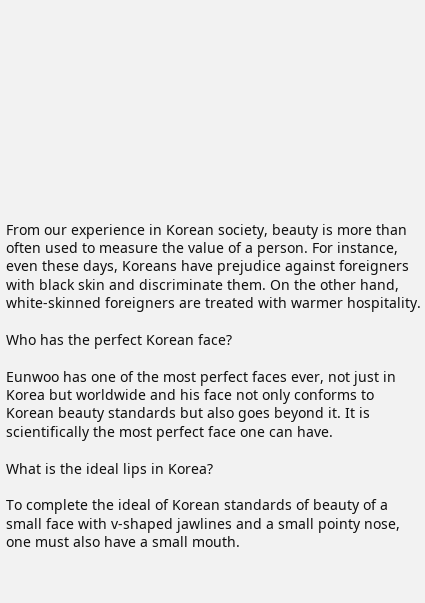From our experience in Korean society, beauty is more than often used to measure the value of a person. For instance, even these days, Koreans have prejudice against foreigners with black skin and discriminate them. On the other hand, white-skinned foreigners are treated with warmer hospitality.

Who has the perfect Korean face?

Eunwoo has one of the most perfect faces ever, not just in Korea but worldwide and his face not only conforms to Korean beauty standards but also goes beyond it. It is scientifically the most perfect face one can have.

What is the ideal lips in Korea?

To complete the ideal of Korean standards of beauty of a small face with v-shaped jawlines and a small pointy nose, one must also have a small mouth.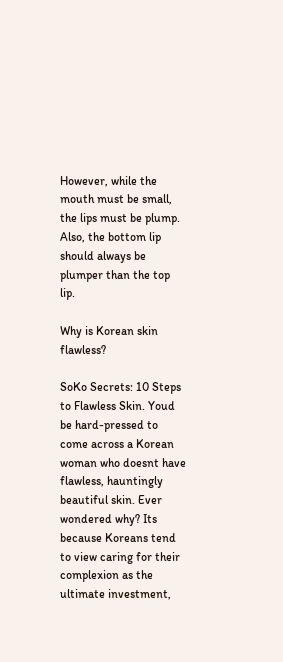However, while the mouth must be small, the lips must be plump. Also, the bottom lip should always be plumper than the top lip.

Why is Korean skin flawless?

SoKo Secrets: 10 Steps to Flawless Skin. Youd be hard-pressed to come across a Korean woman who doesnt have flawless, hauntingly beautiful skin. Ever wondered why? Its because Koreans tend to view caring for their complexion as the ultimate investment,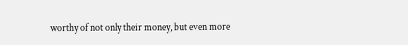worthy of not only their money, but even more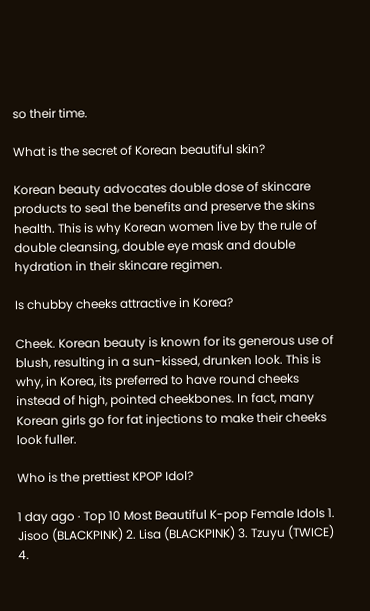so their time.

What is the secret of Korean beautiful skin?

Korean beauty advocates double dose of skincare products to seal the benefits and preserve the skins health. This is why Korean women live by the rule of double cleansing, double eye mask and double hydration in their skincare regimen.

Is chubby cheeks attractive in Korea?

Cheek. Korean beauty is known for its generous use of blush, resulting in a sun-kissed, drunken look. This is why, in Korea, its preferred to have round cheeks instead of high, pointed cheekbones. In fact, many Korean girls go for fat injections to make their cheeks look fuller.

Who is the prettiest KPOP Idol?

1 day ago · Top 10 Most Beautiful K-pop Female Idols 1. Jisoo (BLACKPINK) 2. Lisa (BLACKPINK) 3. Tzuyu (TWICE) 4.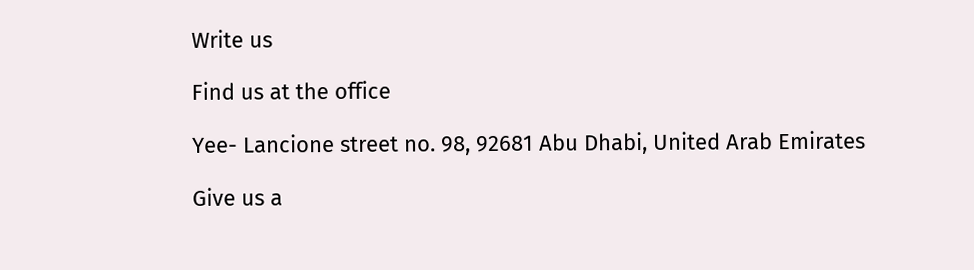Write us

Find us at the office

Yee- Lancione street no. 98, 92681 Abu Dhabi, United Arab Emirates

Give us a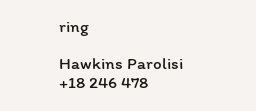ring

Hawkins Parolisi
+18 246 478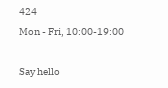424
Mon - Fri, 10:00-19:00

Say hello